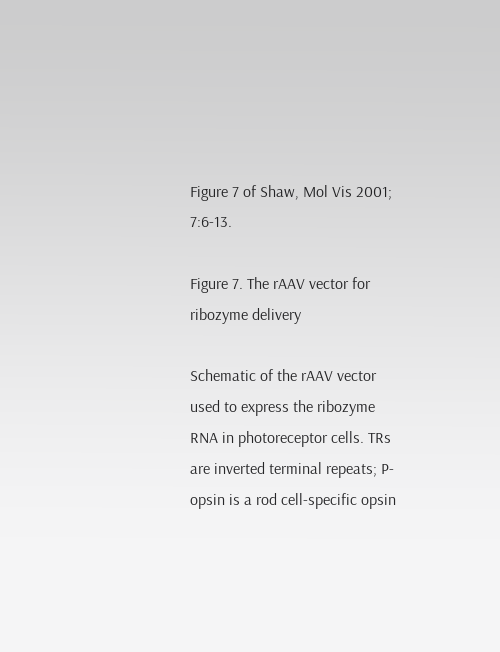Figure 7 of Shaw, Mol Vis 2001; 7:6-13.

Figure 7. The rAAV vector for ribozyme delivery

Schematic of the rAAV vector used to express the ribozyme RNA in photoreceptor cells. TRs are inverted terminal repeats; P-opsin is a rod cell-specific opsin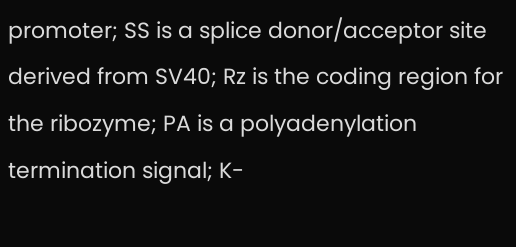promoter; SS is a splice donor/acceptor site derived from SV40; Rz is the coding region for the ribozyme; PA is a polyadenylation termination signal; K-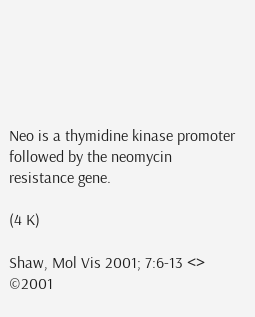Neo is a thymidine kinase promoter followed by the neomycin resistance gene.

(4 K)

Shaw, Mol Vis 2001; 7:6-13 <>
©2001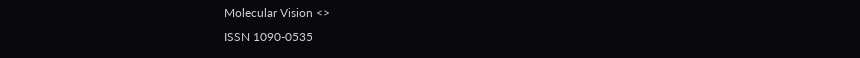Molecular Vision <>
ISSN 1090-0535